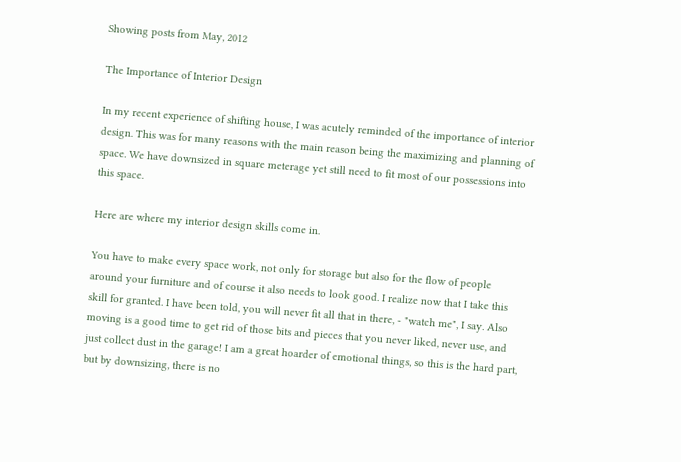Showing posts from May, 2012

The Importance of Interior Design

In my recent experience of shifting house, I was acutely reminded of the importance of interior design. This was for many reasons with the main reason being the maximizing and planning of space. We have downsized in square meterage yet still need to fit most of our possessions into this space.

Here are where my interior design skills come in.

You have to make every space work, not only for storage but also for the flow of people around your furniture and of course it also needs to look good. I realize now that I take this skill for granted. I have been told, you will never fit all that in there, - "watch me", I say. Also moving is a good time to get rid of those bits and pieces that you never liked, never use, and just collect dust in the garage! I am a great hoarder of emotional things, so this is the hard part, but by downsizing, there is no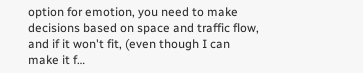option for emotion, you need to make decisions based on space and traffic flow, and if it won't fit, (even though I can make it f…